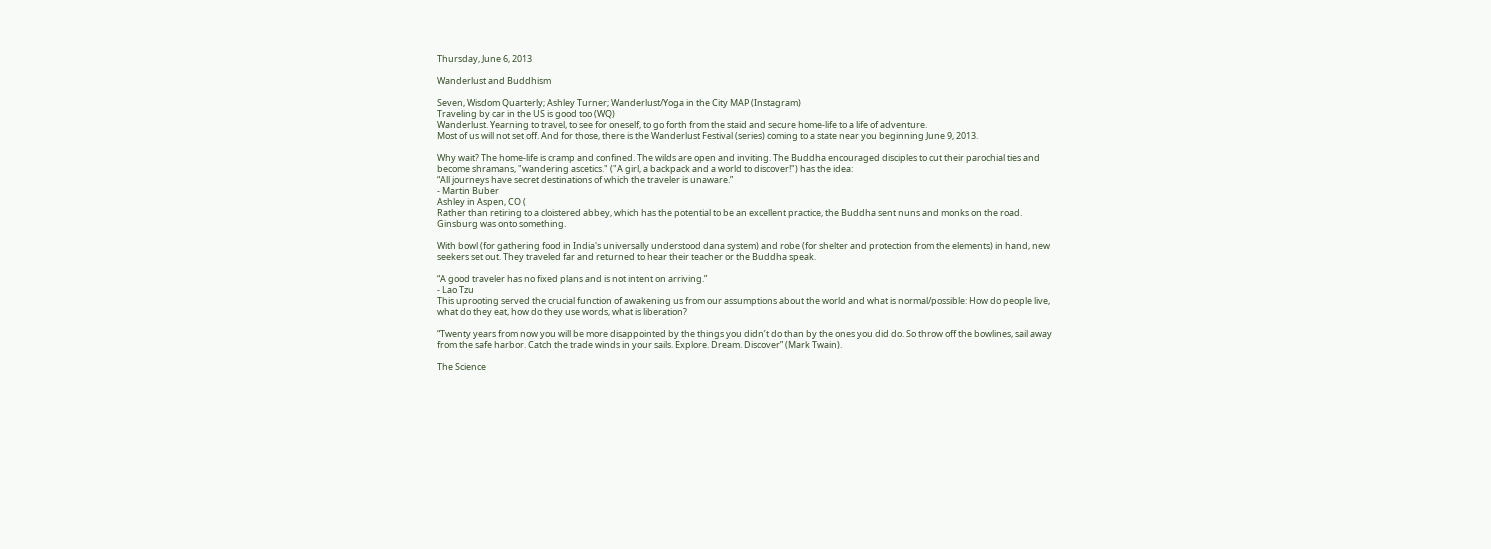Thursday, June 6, 2013

Wanderlust and Buddhism

Seven, Wisdom Quarterly; Ashley Turner; Wanderlust/Yoga in the City MAP (Instagram)
Traveling by car in the US is good too (WQ)
Wanderlust. Yearning to travel, to see for oneself, to go forth from the staid and secure home-life to a life of adventure.
Most of us will not set off. And for those, there is the Wanderlust Festival (series) coming to a state near you beginning June 9, 2013.

Why wait? The home-life is cramp and confined. The wilds are open and inviting. The Buddha encouraged disciples to cut their parochial ties and become shramans, "wandering ascetics." ("A girl, a backpack and a world to discover!") has the idea:
“All journeys have secret destinations of which the traveler is unaware.”
- Martin Buber
Ashley in Aspen, CO (
Rather than retiring to a cloistered abbey, which has the potential to be an excellent practice, the Buddha sent nuns and monks on the road. Ginsburg was onto something.

With bowl (for gathering food in India's universally understood dana system) and robe (for shelter and protection from the elements) in hand, new seekers set out. They traveled far and returned to hear their teacher or the Buddha speak.

“A good traveler has no fixed plans and is not intent on arriving.”
- Lao Tzu
This uprooting served the crucial function of awakening us from our assumptions about the world and what is normal/possible: How do people live, what do they eat, how do they use words, what is liberation?

“Twenty years from now you will be more disappointed by the things you didn’t do than by the ones you did do. So throw off the bowlines, sail away from the safe harbor. Catch the trade winds in your sails. Explore. Dream. Discover” (Mark Twain).

The Science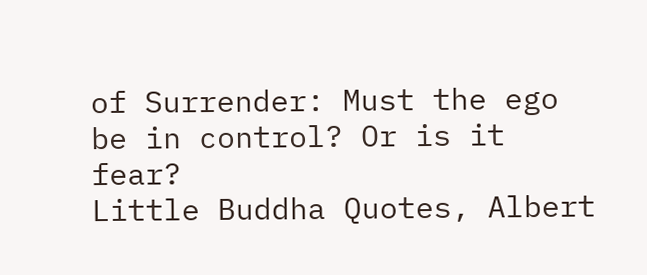of Surrender: Must the ego be in control? Or is it fear?
Little Buddha Quotes, Albert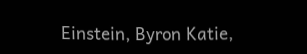Einstein, Byron Katie,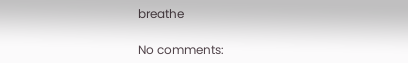breathe

No comments: